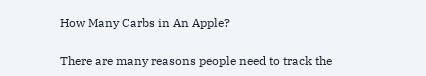How Many Carbs in An Apple?

There are many reasons people need to track the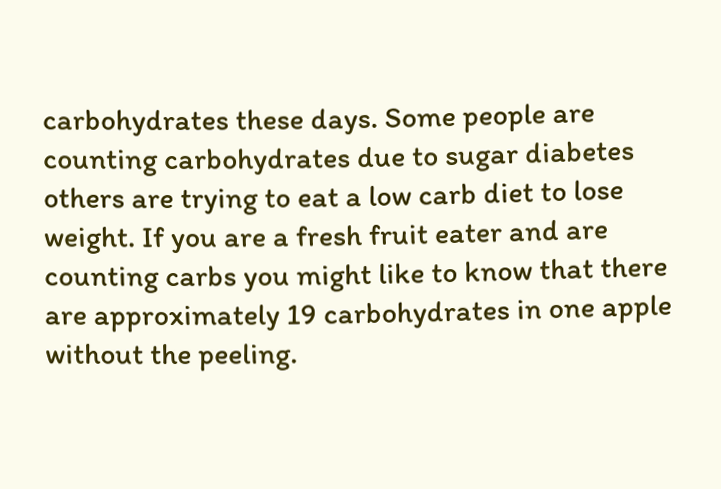carbohydrates these days. Some people are counting carbohydrates due to sugar diabetes others are trying to eat a low carb diet to lose weight. If you are a fresh fruit eater and are counting carbs you might like to know that there are approximately 19 carbohydrates in one apple without the peeling.